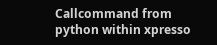Callcommand from python within xpresso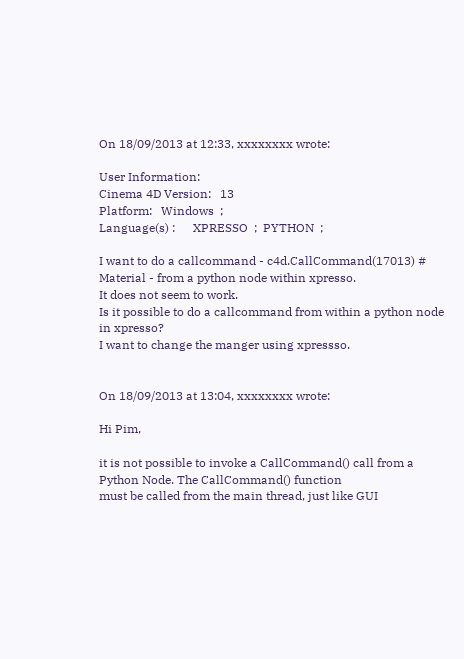On 18/09/2013 at 12:33, xxxxxxxx wrote:

User Information:
Cinema 4D Version:   13
Platform:   Windows  ;
Language(s) :      XPRESSO  ;  PYTHON  ;

I want to do a callcommand - c4d.CallCommand(17013) # Material - from a python node within xpresso.
It does not seem to work.
Is it possible to do a callcommand from within a python node in xpresso?
I want to change the manger using xpressso.


On 18/09/2013 at 13:04, xxxxxxxx wrote:

Hi Pim,

it is not possible to invoke a CallCommand() call from a Python Node. The CallCommand() function
must be called from the main thread, just like GUI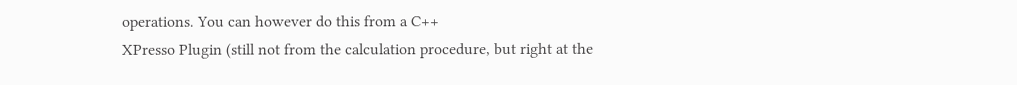operations. You can however do this from a C++
XPresso Plugin (still not from the calculation procedure, but right at the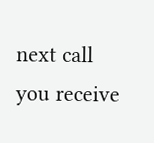next call you receive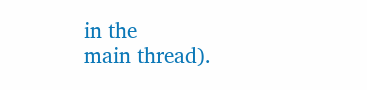in the
main thread).